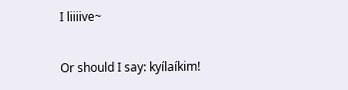I liiiive~

Or should I say: kyílaíkim!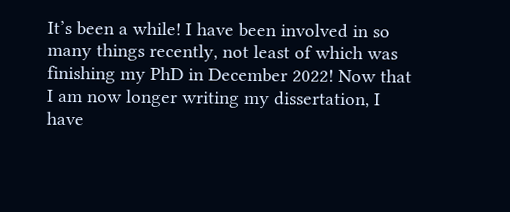It’s been a while! I have been involved in so many things recently, not least of which was finishing my PhD in December 2022! Now that I am now longer writing my dissertation, I have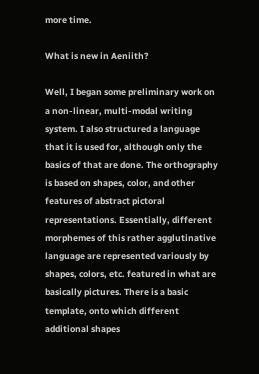more time.

What is new in Aeniith?

Well, I began some preliminary work on a non-linear, multi-modal writing system. I also structured a language that it is used for, although only the basics of that are done. The orthography is based on shapes, color, and other features of abstract pictoral representations. Essentially, different morphemes of this rather agglutinative language are represented variously by shapes, colors, etc. featured in what are basically pictures. There is a basic template, onto which different additional shapes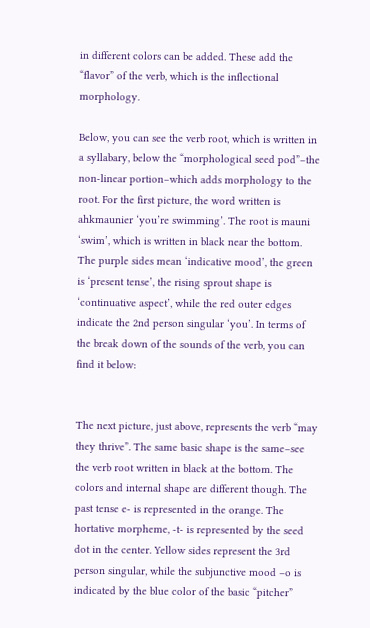in different colors can be added. These add the “flavor” of the verb, which is the inflectional morphology.

Below, you can see the verb root, which is written in a syllabary, below the “morphological seed pod”–the non-linear portion–which adds morphology to the root. For the first picture, the word written is ahkmaunier ‘you’re swimming’. The root is mauni ‘swim’, which is written in black near the bottom. The purple sides mean ‘indicative mood’, the green is ‘present tense’, the rising sprout shape is ‘continuative aspect’, while the red outer edges indicate the 2nd person singular ‘you’. In terms of the break down of the sounds of the verb, you can find it below:


The next picture, just above, represents the verb “may they thrive”. The same basic shape is the same–see the verb root written in black at the bottom. The colors and internal shape are different though. The past tense e- is represented in the orange. The hortative morpheme, -t- is represented by the seed dot in the center. Yellow sides represent the 3rd person singular, while the subjunctive mood –o is indicated by the blue color of the basic “pitcher”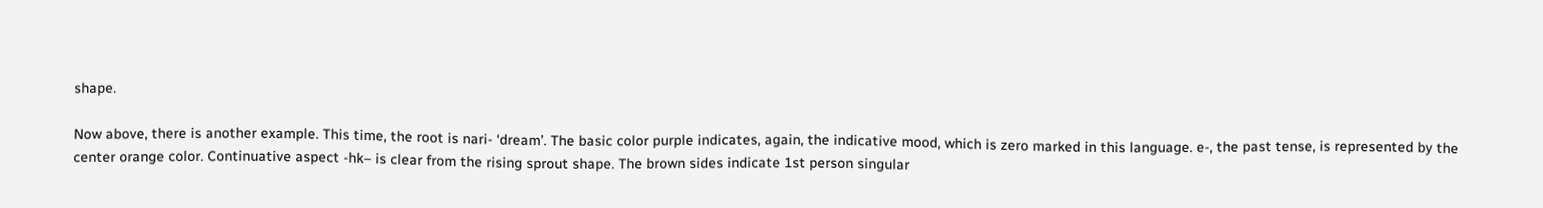shape.

Now above, there is another example. This time, the root is nari- ‘dream’. The basic color purple indicates, again, the indicative mood, which is zero marked in this language. e-, the past tense, is represented by the center orange color. Continuative aspect -hk– is clear from the rising sprout shape. The brown sides indicate 1st person singular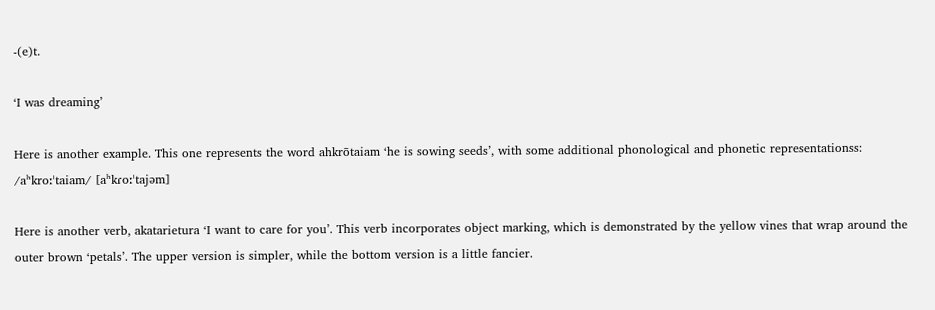-(e)t.

‘I was dreaming’

Here is another example. This one represents the word ahkrōtaiam ‘he is sowing seeds’, with some additional phonological and phonetic representationss: /aʰkroːˈtaiam/ [aʰkɾoːˈtajəm]

Here is another verb, akatarietura ‘I want to care for you’. This verb incorporates object marking, which is demonstrated by the yellow vines that wrap around the outer brown ‘petals’. The upper version is simpler, while the bottom version is a little fancier.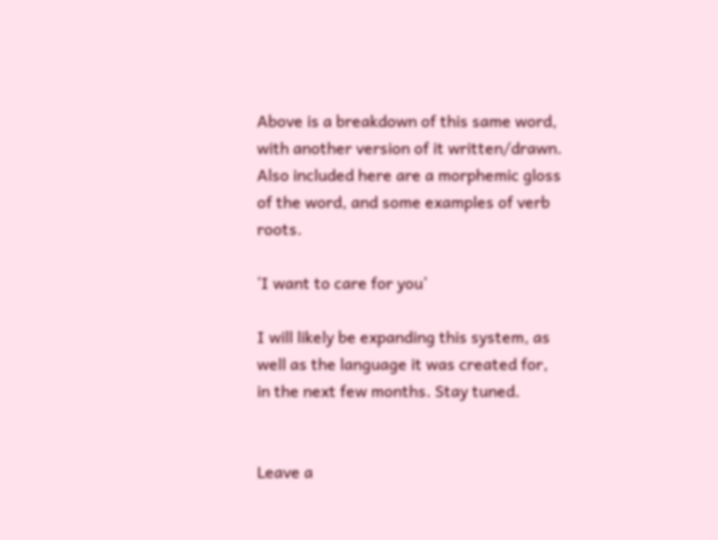Above is a breakdown of this same word, with another version of it written/drawn. Also included here are a morphemic gloss of the word, and some examples of verb roots.

‘I want to care for you’

I will likely be expanding this system, as well as the language it was created for, in the next few months. Stay tuned.


Leave a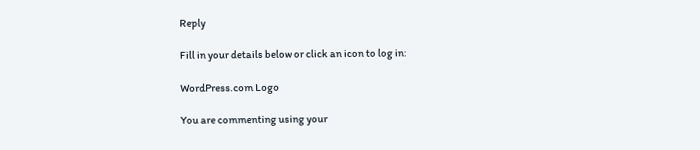Reply

Fill in your details below or click an icon to log in:

WordPress.com Logo

You are commenting using your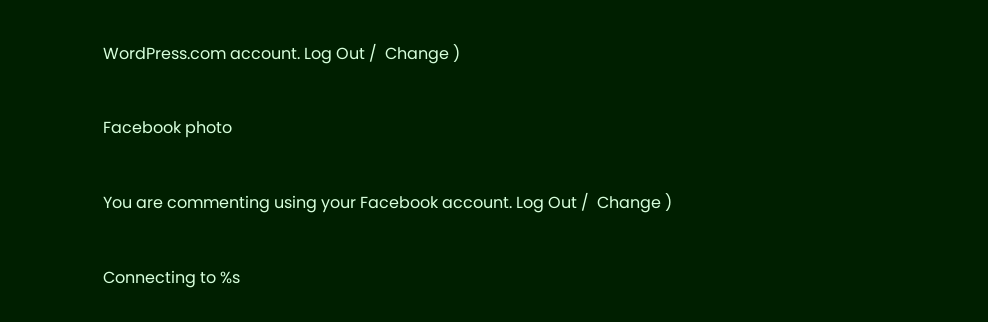WordPress.com account. Log Out /  Change )

Facebook photo

You are commenting using your Facebook account. Log Out /  Change )

Connecting to %s